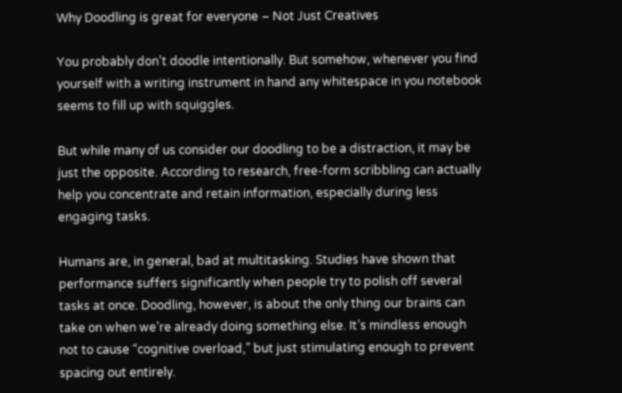Why Doodling is great for everyone – Not Just Creatives

You probably don’t doodle intentionally. But somehow, whenever you find yourself with a writing instrument in hand any whitespace in you notebook seems to fill up with squiggles.

But while many of us consider our doodling to be a distraction, it may be just the opposite. According to research, free-form scribbling can actually help you concentrate and retain information, especially during less engaging tasks.

Humans are, in general, bad at multitasking. Studies have shown that performance suffers significantly when people try to polish off several tasks at once. Doodling, however, is about the only thing our brains can take on when we’re already doing something else. It’s mindless enough not to cause “cognitive overload,” but just stimulating enough to prevent spacing out entirely.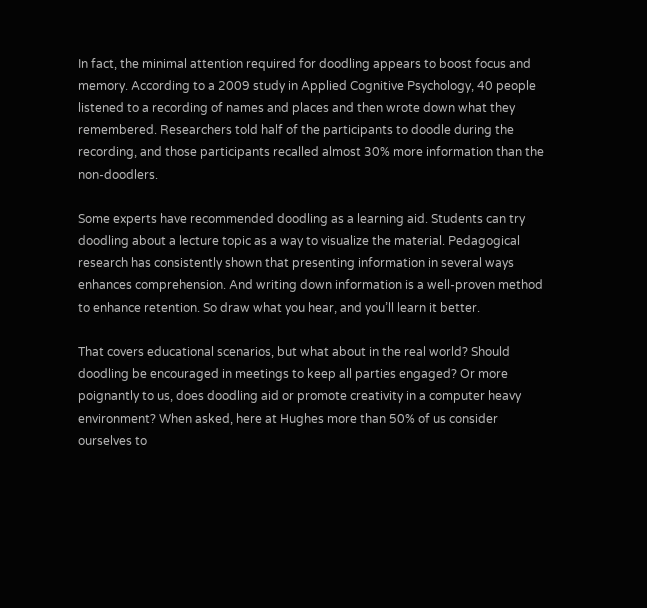In fact, the minimal attention required for doodling appears to boost focus and memory. According to a 2009 study in Applied Cognitive Psychology, 40 people listened to a recording of names and places and then wrote down what they remembered. Researchers told half of the participants to doodle during the recording, and those participants recalled almost 30% more information than the non-doodlers.

Some experts have recommended doodling as a learning aid. Students can try doodling about a lecture topic as a way to visualize the material. Pedagogical research has consistently shown that presenting information in several ways enhances comprehension. And writing down information is a well-proven method to enhance retention. So draw what you hear, and you’ll learn it better.

That covers educational scenarios, but what about in the real world? Should doodling be encouraged in meetings to keep all parties engaged? Or more poignantly to us, does doodling aid or promote creativity in a computer heavy environment? When asked, here at Hughes more than 50% of us consider ourselves to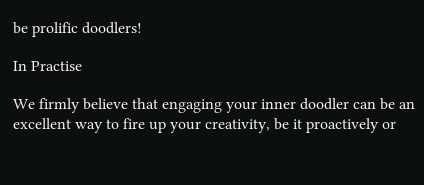be prolific doodlers!

In Practise

We firmly believe that engaging your inner doodler can be an excellent way to fire up your creativity, be it proactively or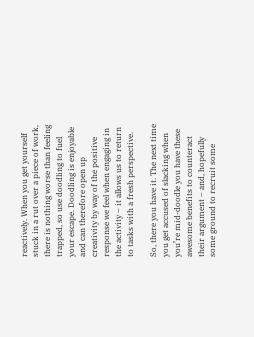reactively. When you get yourself stuck in a rut over a piece of work, there is nothing worse than feeling trapped, so use doodling to fuel your escape. Doodling is enjoyable and can therefore open up creativity by way of the positive response we feel when engaging in the activity – it allows us to return to tasks with a fresh perspective.

So, there you have it. The next time you get accused of slacking when you’re mid-doodle you have these awesome benefits to counteract their argument – and, hopefully some ground to recruit some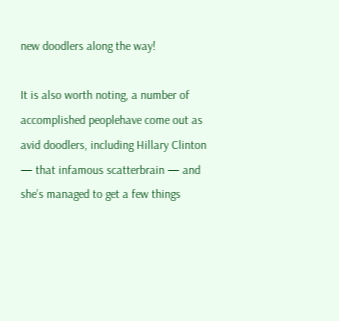new doodlers along the way!

It is also worth noting, a number of accomplished peoplehave come out as avid doodlers, including Hillary Clinton — that infamous scatterbrain — and she’s managed to get a few things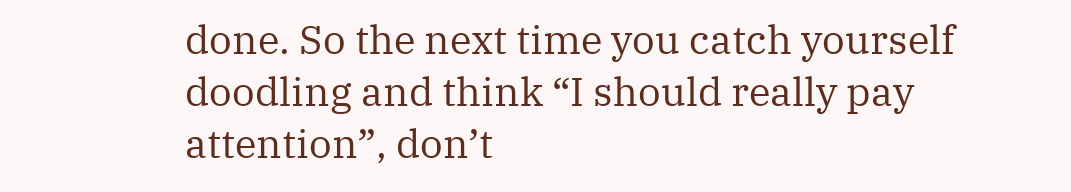done. So the next time you catch yourself doodling and think “I should really pay attention”, don’t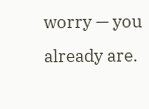worry — you already are.